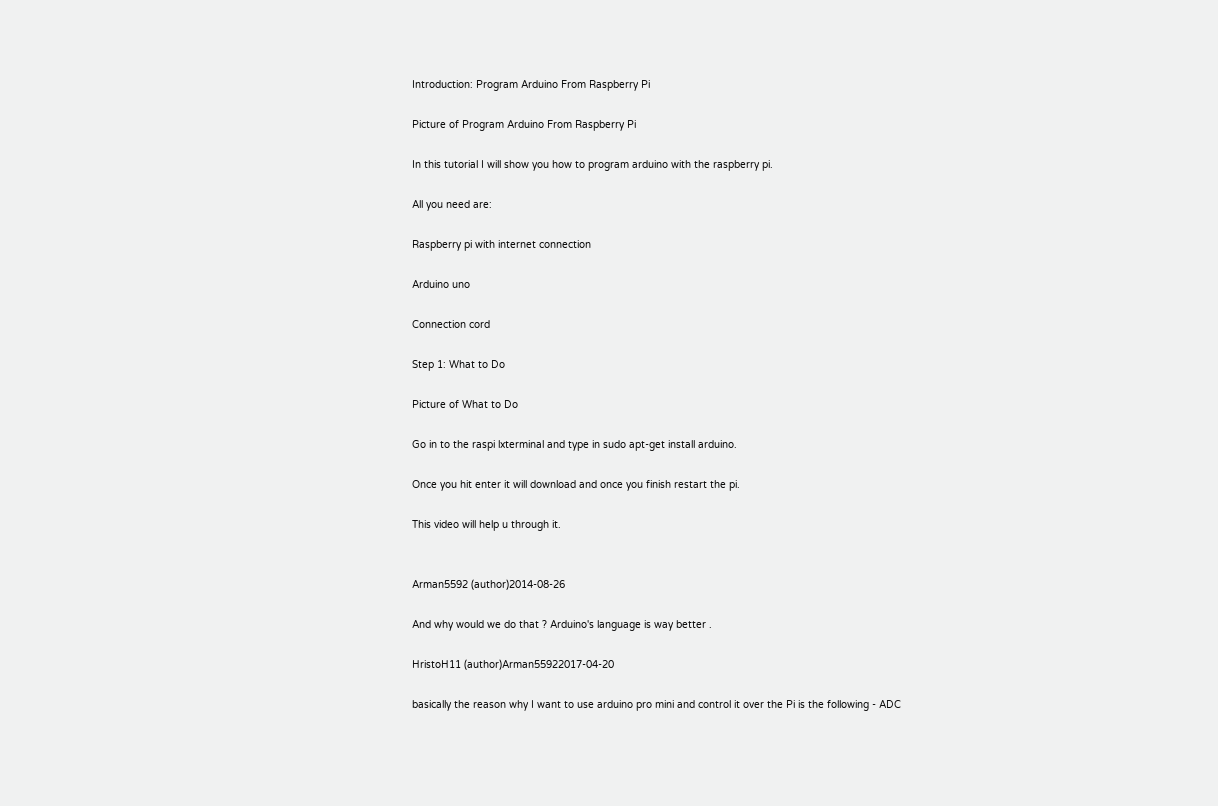Introduction: Program Arduino From Raspberry Pi

Picture of Program Arduino From Raspberry Pi

In this tutorial I will show you how to program arduino with the raspberry pi.

All you need are:

Raspberry pi with internet connection

Arduino uno

Connection cord

Step 1: What to Do

Picture of What to Do

Go in to the raspi lxterminal and type in sudo apt-get install arduino.

Once you hit enter it will download and once you finish restart the pi.

This video will help u through it.


Arman5592 (author)2014-08-26

And why would we do that ? Arduino's language is way better .

HristoH11 (author)Arman55922017-04-20

basically the reason why I want to use arduino pro mini and control it over the Pi is the following - ADC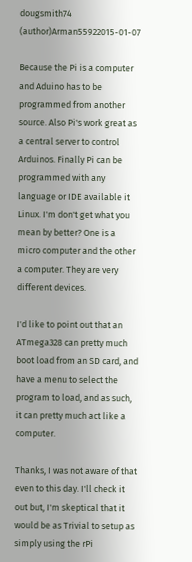dougsmith74 (author)Arman55922015-01-07

Because the Pi is a computer and Aduino has to be programmed from another source. Also Pi's work great as a central server to control Arduinos. Finally Pi can be programmed with any language or IDE available it Linux. I'm don't get what you mean by better? One is a micro computer and the other a computer. They are very different devices.

I'd like to point out that an ATmega328 can pretty much boot load from an SD card, and have a menu to select the program to load, and as such, it can pretty much act like a computer.

Thanks, I was not aware of that even to this day. I'll check it out but, I'm skeptical that it would be as Trivial to setup as simply using the rPi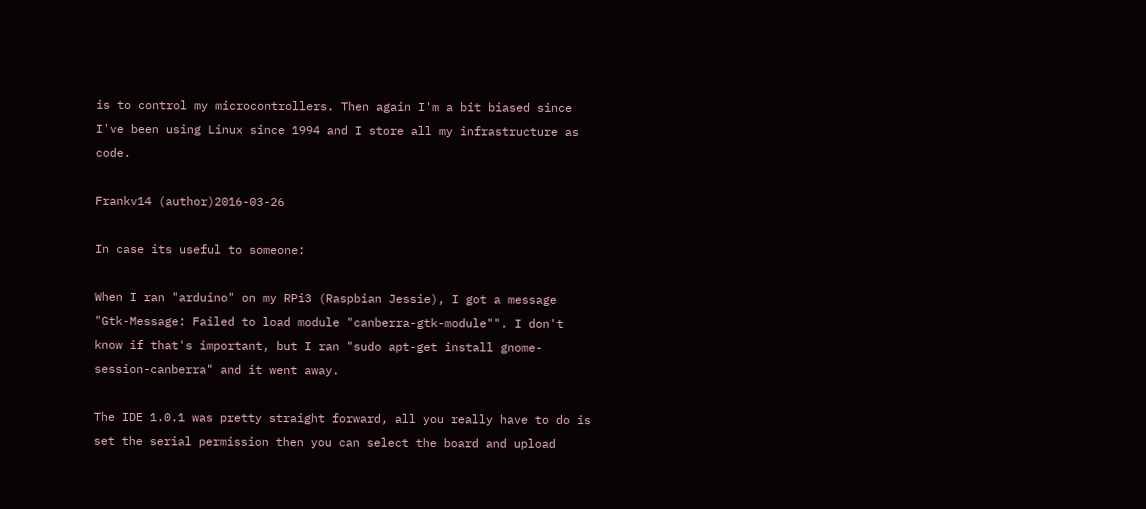is to control my microcontrollers. Then again I'm a bit biased since I've been using Linux since 1994 and I store all my infrastructure as code.

Frankv14 (author)2016-03-26

In case its useful to someone:

When I ran "arduino" on my RPi3 (Raspbian Jessie), I got a message "Gtk-Message: Failed to load module "canberra-gtk-module"". I don't know if that's important, but I ran "sudo apt-get install gnome-session-canberra" and it went away.

The IDE 1.0.1 was pretty straight forward, all you really have to do is set the serial permission then you can select the board and upload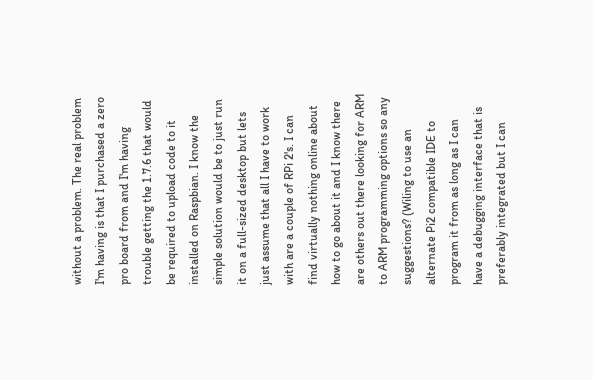without a problem. The real problem I'm having is that I purchased a zero pro board from and I'm having trouble getting the 1.7.6 that would be required to upload code to it installed on Raspbian. I know the simple solution would be to just run it on a full-sized desktop but lets just assume that all I have to work with are a couple of RPi 2's. I can find virtually nothing online about how to go about it and I know there are others out there looking for ARM to ARM programming options so any suggestions? (Wiling to use an alternate Pi2 compatible IDE to program it from as long as I can have a debugging interface that is preferably integrated but I can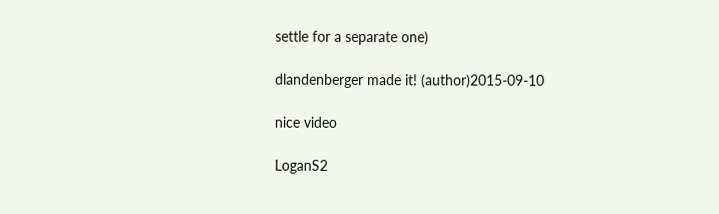settle for a separate one)

dlandenberger made it! (author)2015-09-10

nice video

LoganS2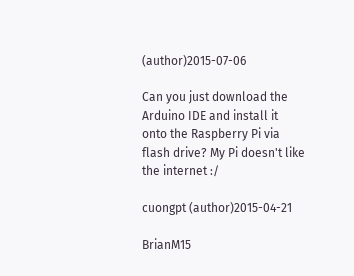(author)2015-07-06

Can you just download the Arduino IDE and install it onto the Raspberry Pi via flash drive? My Pi doesn't like the internet :/

cuongpt (author)2015-04-21

BrianM15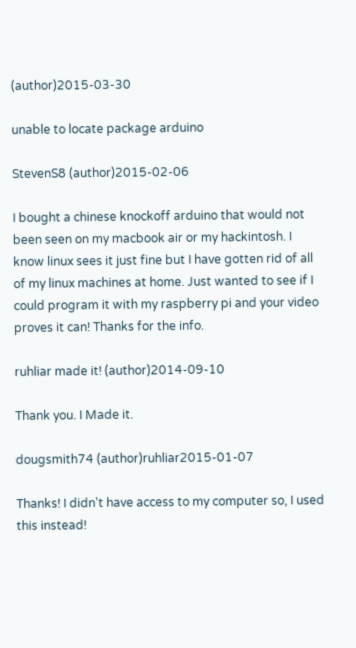(author)2015-03-30

unable to locate package arduino

StevenS8 (author)2015-02-06

I bought a chinese knockoff arduino that would not been seen on my macbook air or my hackintosh. I know linux sees it just fine but I have gotten rid of all of my linux machines at home. Just wanted to see if I could program it with my raspberry pi and your video proves it can! Thanks for the info.

ruhliar made it! (author)2014-09-10

Thank you. I Made it.

dougsmith74 (author)ruhliar2015-01-07

Thanks! I didn't have access to my computer so, I used this instead!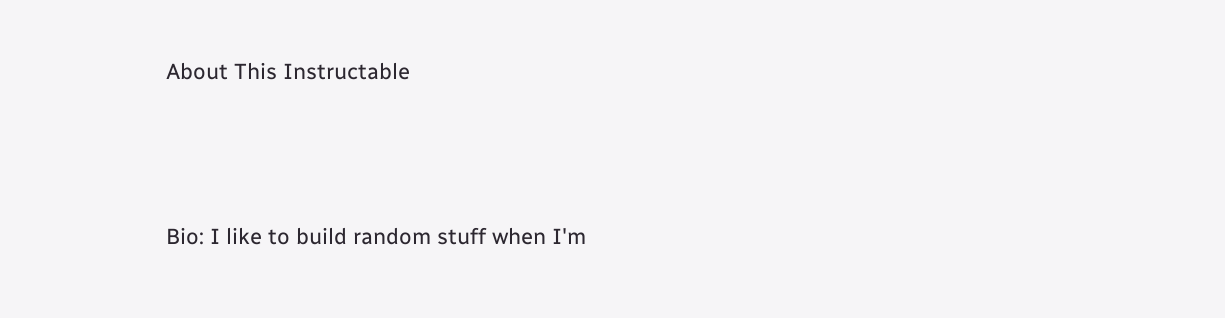About This Instructable




Bio: I like to build random stuff when I'm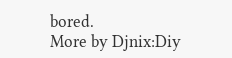bored.
More by Djnix:Diy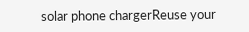solar phone chargerReuse your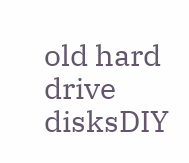old hard drive disksDIY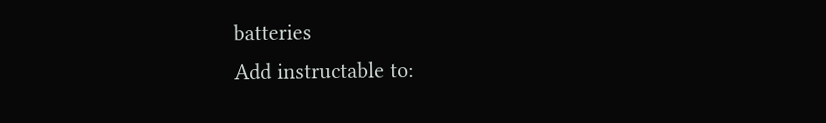batteries
Add instructable to: